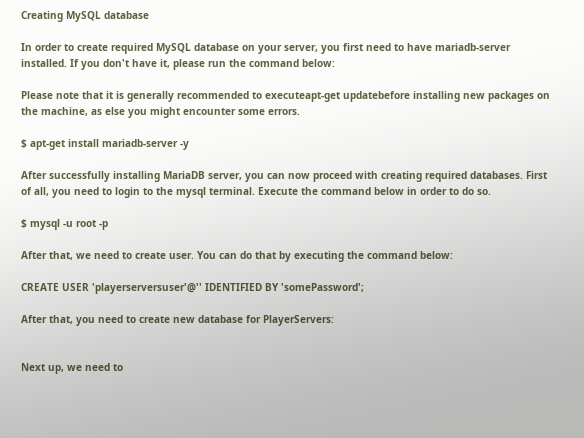Creating MySQL database

In order to create required MySQL database on your server, you first need to have mariadb-server installed. If you don't have it, please run the command below:

Please note that it is generally recommended to executeapt-get updatebefore installing new packages on the machine, as else you might encounter some errors.

$ apt-get install mariadb-server -y

After successfully installing MariaDB server, you can now proceed with creating required databases. First of all, you need to login to the mysql terminal. Execute the command below in order to do so.

$ mysql -u root -p

After that, we need to create user. You can do that by executing the command below:

CREATE USER 'playerserversuser'@'' IDENTIFIED BY 'somePassword';

After that, you need to create new database for PlayerServers:


Next up, we need to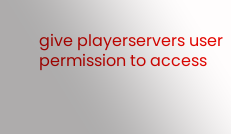give playerservers user permission to access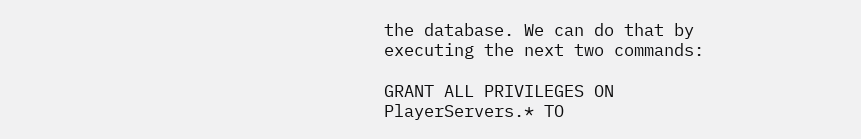the database. We can do that by executing the next two commands:

GRANT ALL PRIVILEGES ON PlayerServers.* TO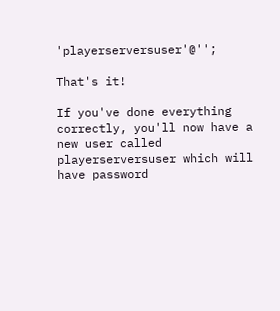'playerserversuser'@'';

That's it!

If you've done everything correctly, you'll now have a new user called playerserversuser which will have password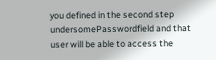you defined in the second step undersomePasswordfield and that user will be able to access the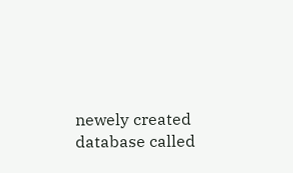newely created database called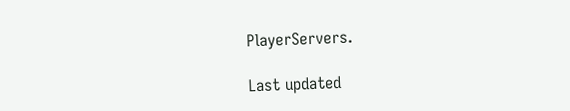PlayerServers.

Last updated